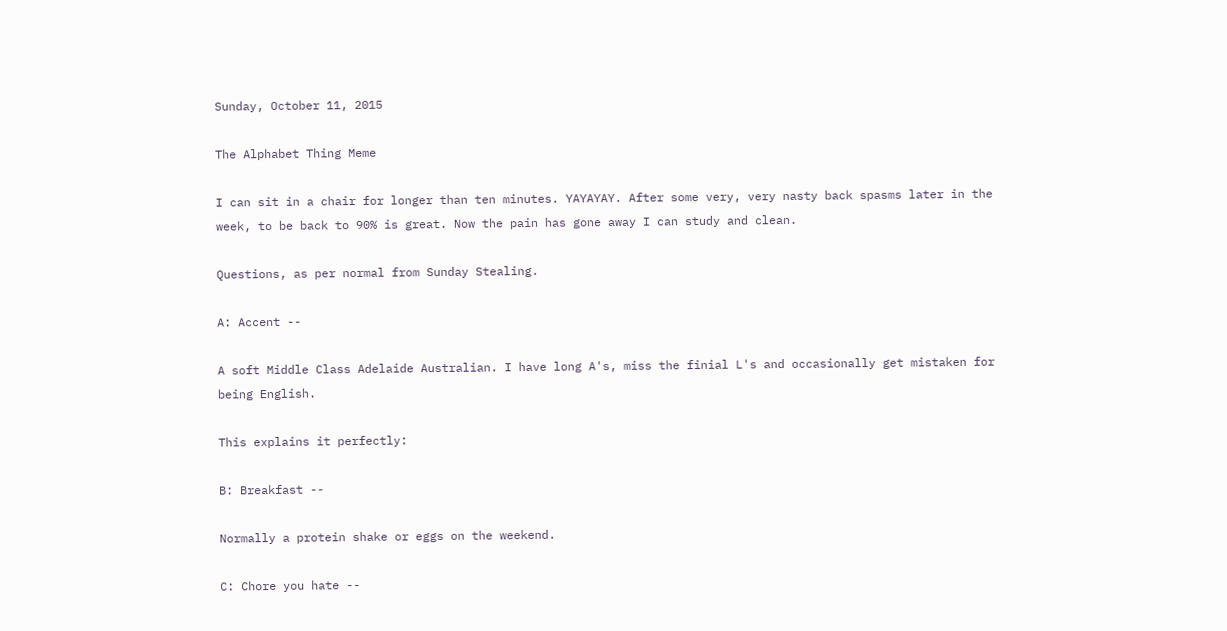Sunday, October 11, 2015

The Alphabet Thing Meme

I can sit in a chair for longer than ten minutes. YAYAYAY. After some very, very nasty back spasms later in the week, to be back to 90% is great. Now the pain has gone away I can study and clean.

Questions, as per normal from Sunday Stealing.

A: Accent --

A soft Middle Class Adelaide Australian. I have long A's, miss the finial L's and occasionally get mistaken for being English.

This explains it perfectly:

B: Breakfast --

Normally a protein shake or eggs on the weekend.

C: Chore you hate --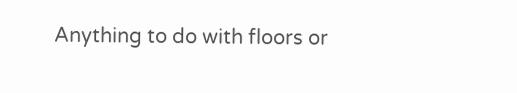Anything to do with floors or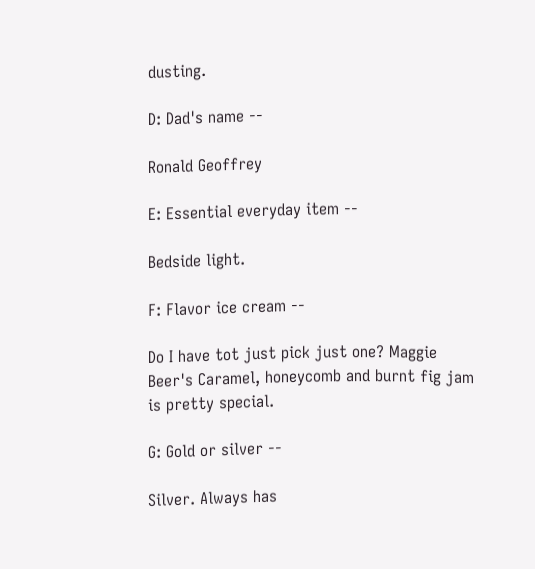dusting.

D: Dad's name --

Ronald Geoffrey

E: Essential everyday item --

Bedside light.

F: Flavor ice cream --

Do I have tot just pick just one? Maggie Beer's Caramel, honeycomb and burnt fig jam is pretty special.

G: Gold or silver --

Silver. Always has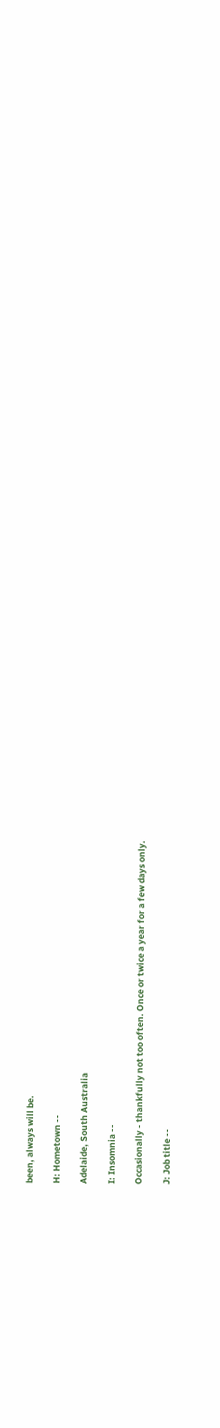been, always will be.

H: Hometown --

Adelaide, South Australia

I: Insomnia --

Occasionally - thankfully not too often. Once or twice a year for a few days only.

J: Job title --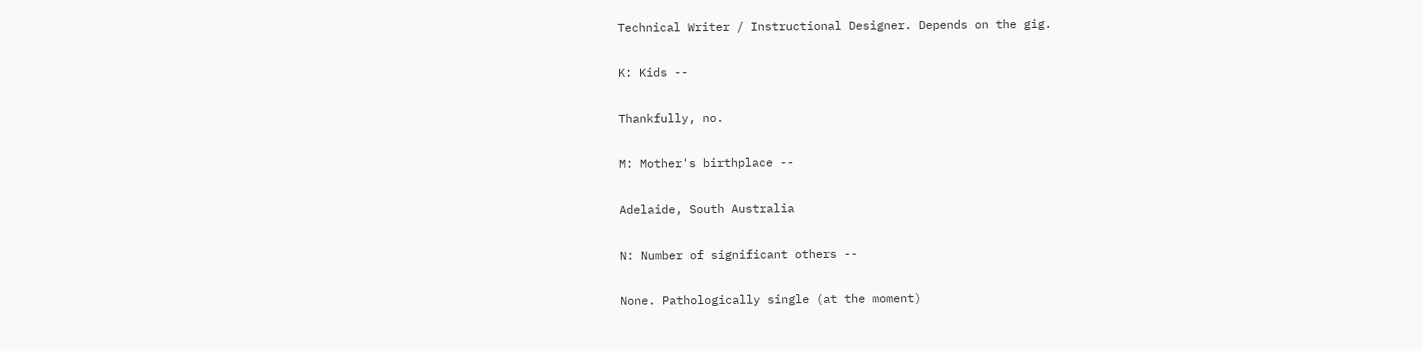Technical Writer / Instructional Designer. Depends on the gig.

K: Kids --

Thankfully, no.

M: Mother's birthplace --

Adelaide, South Australia

N: Number of significant others --

None. Pathologically single (at the moment)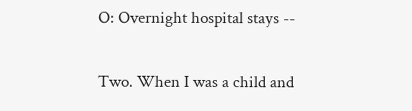O: Overnight hospital stays --

Two. When I was a child and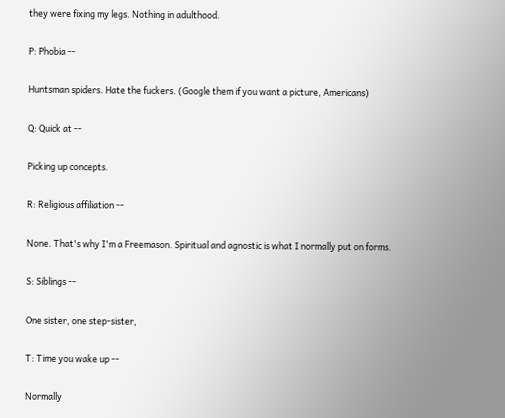they were fixing my legs. Nothing in adulthood.

P: Phobia --

Huntsman spiders. Hate the fuckers. (Google them if you want a picture, Americans)

Q: Quick at --

Picking up concepts.

R: Religious affiliation --

None. That's why I'm a Freemason. Spiritual and agnostic is what I normally put on forms.

S: Siblings --

One sister, one step-sister,

T: Time you wake up --

Normally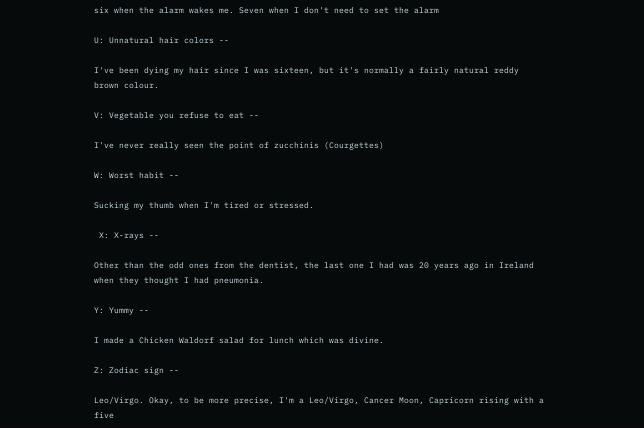six when the alarm wakes me. Seven when I don't need to set the alarm

U: Unnatural hair colors --

I've been dying my hair since I was sixteen, but it's normally a fairly natural reddy brown colour.

V: Vegetable you refuse to eat --

I've never really seen the point of zucchinis (Courgettes)

W: Worst habit --

Sucking my thumb when I'm tired or stressed.

 X: X-rays --

Other than the odd ones from the dentist, the last one I had was 20 years ago in Ireland when they thought I had pneumonia.

Y: Yummy --

I made a Chicken Waldorf salad for lunch which was divine.

Z: Zodiac sign --

Leo/Virgo. Okay, to be more precise, I'm a Leo/Virgo, Cancer Moon, Capricorn rising with a five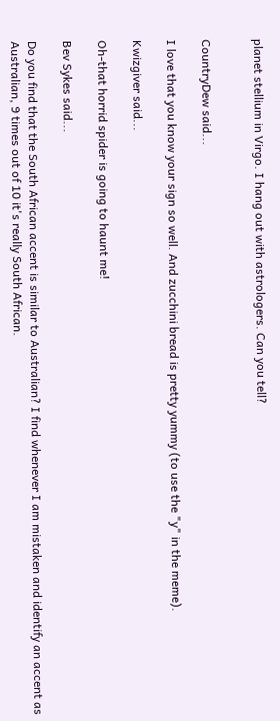planet stellium in Virgo. I hang out with astrologers. Can you tell?


CountryDew said...

I love that you know your sign so well. And zucchini bread is pretty yummy (to use the "y" in the meme).

Kwizgiver said...

Oh-that horrid spider is going to haunt me!

Bev Sykes said...

Do you find that the South African accent is similar to Australian? I find whenever I am mistaken and identify an accent as Australian, 9 times out of 10 it's really South African.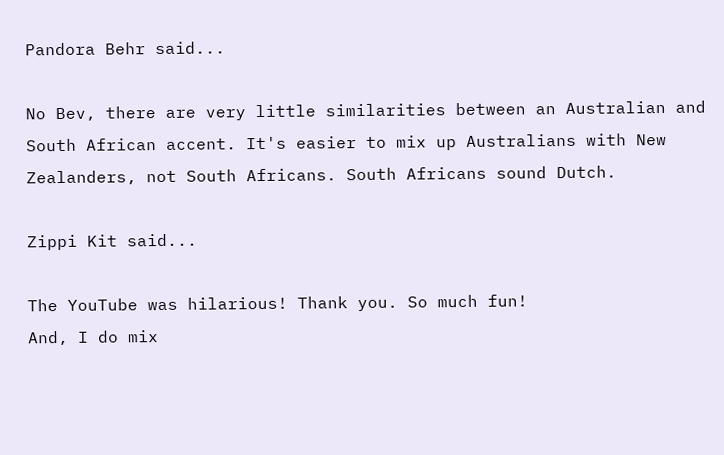Pandora Behr said...

No Bev, there are very little similarities between an Australian and South African accent. It's easier to mix up Australians with New Zealanders, not South Africans. South Africans sound Dutch.

Zippi Kit said...

The YouTube was hilarious! Thank you. So much fun!
And, I do mix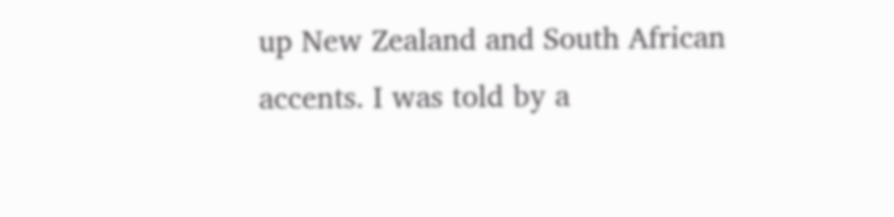up New Zealand and South African accents. I was told by a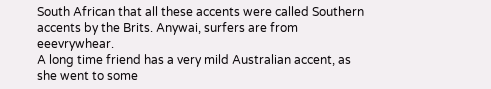South African that all these accents were called Southern accents by the Brits. Anywai, surfers are from eeevrywhear.
A long time friend has a very mild Australian accent, as she went to some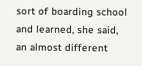sort of boarding school and learned, she said, an almost different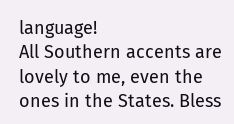language!
All Southern accents are lovely to me, even the ones in the States. Bless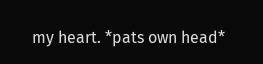my heart. *pats own head*